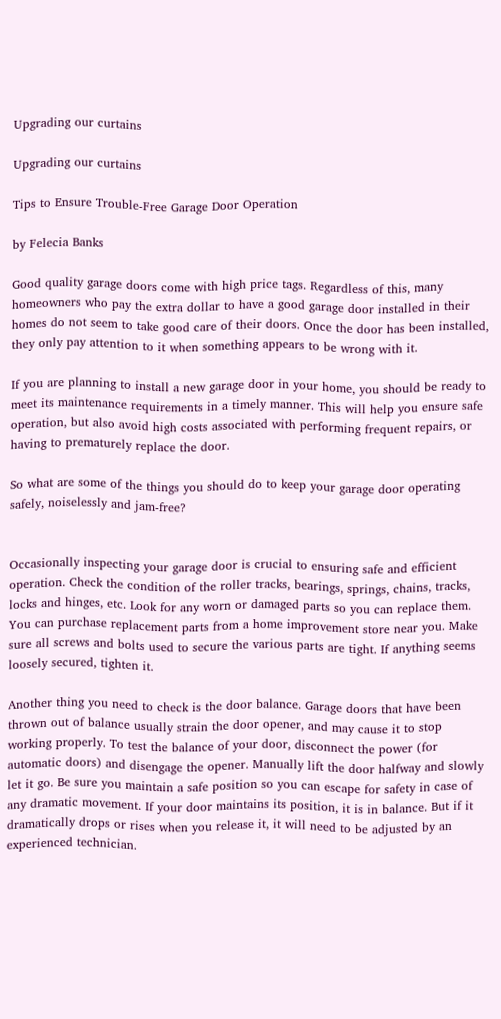Upgrading our curtains

Upgrading our curtains

Tips to Ensure Trouble-Free Garage Door Operation

by Felecia Banks

Good quality garage doors come with high price tags. Regardless of this, many homeowners who pay the extra dollar to have a good garage door installed in their homes do not seem to take good care of their doors. Once the door has been installed, they only pay attention to it when something appears to be wrong with it.

If you are planning to install a new garage door in your home, you should be ready to meet its maintenance requirements in a timely manner. This will help you ensure safe operation, but also avoid high costs associated with performing frequent repairs, or having to prematurely replace the door.

So what are some of the things you should do to keep your garage door operating safely, noiselessly and jam-free?


Occasionally inspecting your garage door is crucial to ensuring safe and efficient operation. Check the condition of the roller tracks, bearings, springs, chains, tracks, locks and hinges, etc. Look for any worn or damaged parts so you can replace them. You can purchase replacement parts from a home improvement store near you. Make sure all screws and bolts used to secure the various parts are tight. If anything seems loosely secured, tighten it.

Another thing you need to check is the door balance. Garage doors that have been thrown out of balance usually strain the door opener, and may cause it to stop working properly. To test the balance of your door, disconnect the power (for automatic doors) and disengage the opener. Manually lift the door halfway and slowly let it go. Be sure you maintain a safe position so you can escape for safety in case of any dramatic movement. If your door maintains its position, it is in balance. But if it dramatically drops or rises when you release it, it will need to be adjusted by an experienced technician.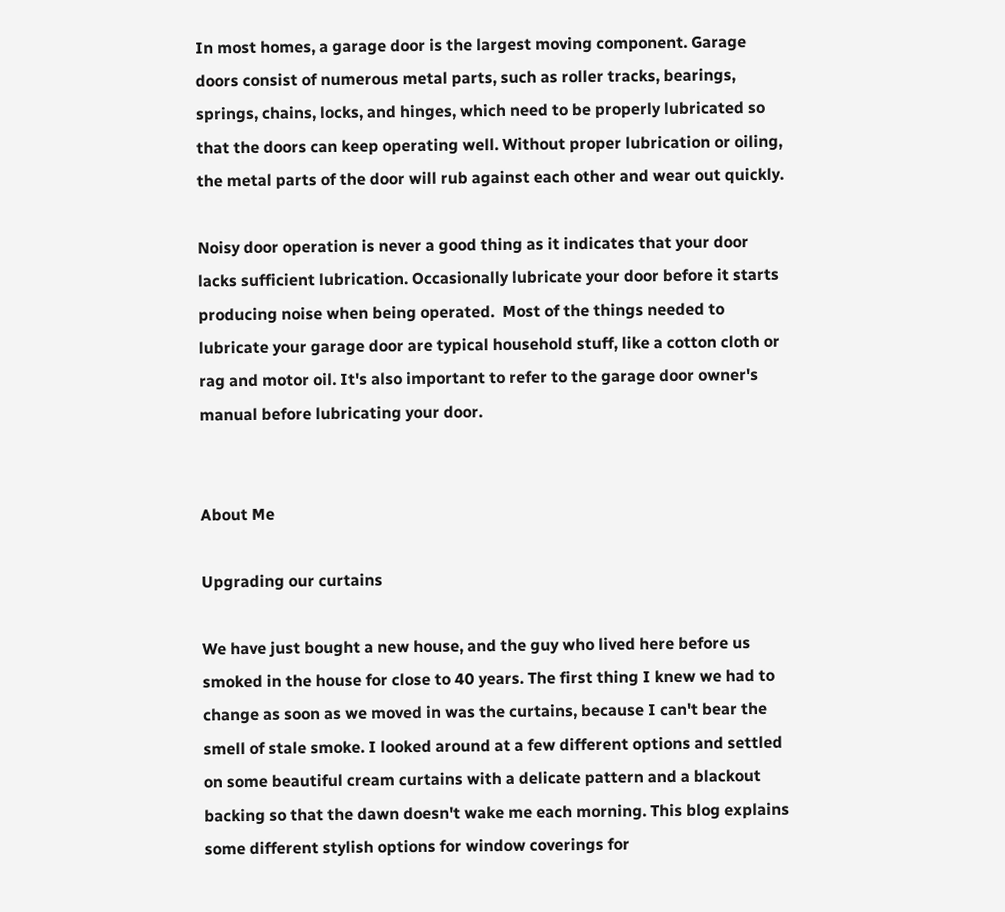In most homes, a garage door is the largest moving component. Garage doors consist of numerous metal parts, such as roller tracks, bearings, springs, chains, locks, and hinges, which need to be properly lubricated so that the doors can keep operating well. Without proper lubrication or oiling, the metal parts of the door will rub against each other and wear out quickly.

Noisy door operation is never a good thing as it indicates that your door lacks sufficient lubrication. Occasionally lubricate your door before it starts producing noise when being operated.  Most of the things needed to lubricate your garage door are typical household stuff, like a cotton cloth or rag and motor oil. It's also important to refer to the garage door owner's manual before lubricating your door.


About Me

Upgrading our curtains

We have just bought a new house, and the guy who lived here before us smoked in the house for close to 40 years. The first thing I knew we had to change as soon as we moved in was the curtains, because I can't bear the smell of stale smoke. I looked around at a few different options and settled on some beautiful cream curtains with a delicate pattern and a blackout backing so that the dawn doesn't wake me each morning. This blog explains some different stylish options for window coverings for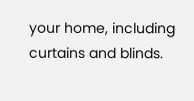your home, including curtains and blinds.